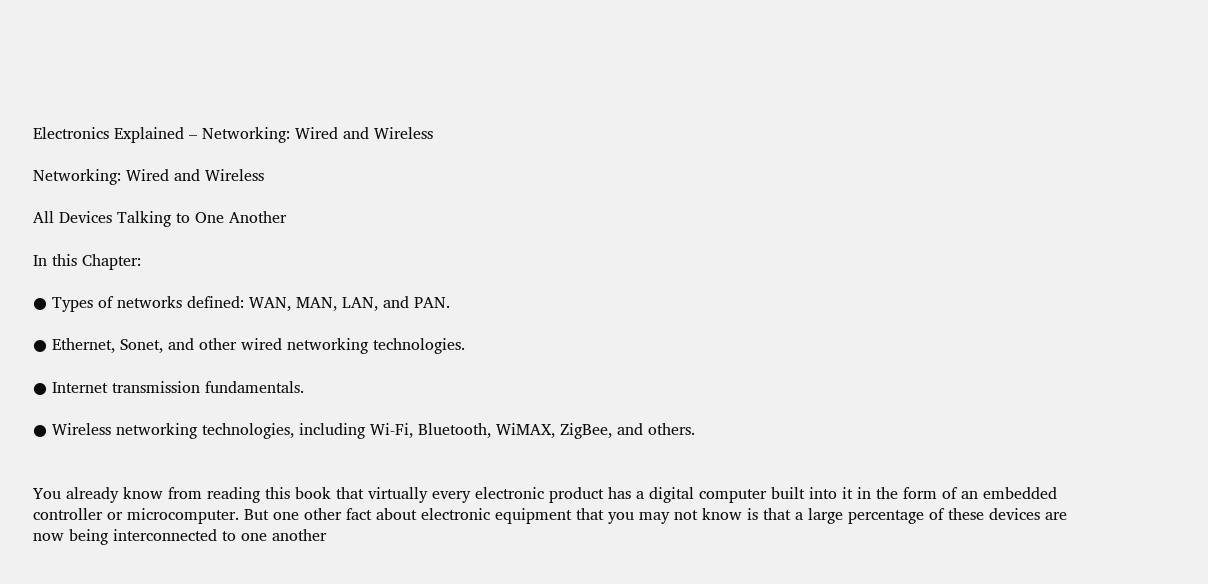Electronics Explained – Networking: Wired and Wireless

Networking: Wired and Wireless

All Devices Talking to One Another

In this Chapter:

● Types of networks defined: WAN, MAN, LAN, and PAN.

● Ethernet, Sonet, and other wired networking technologies.

● Internet transmission fundamentals.

● Wireless networking technologies, including Wi-Fi, Bluetooth, WiMAX, ZigBee, and others.


You already know from reading this book that virtually every electronic product has a digital computer built into it in the form of an embedded controller or microcomputer. But one other fact about electronic equipment that you may not know is that a large percentage of these devices are now being interconnected to one another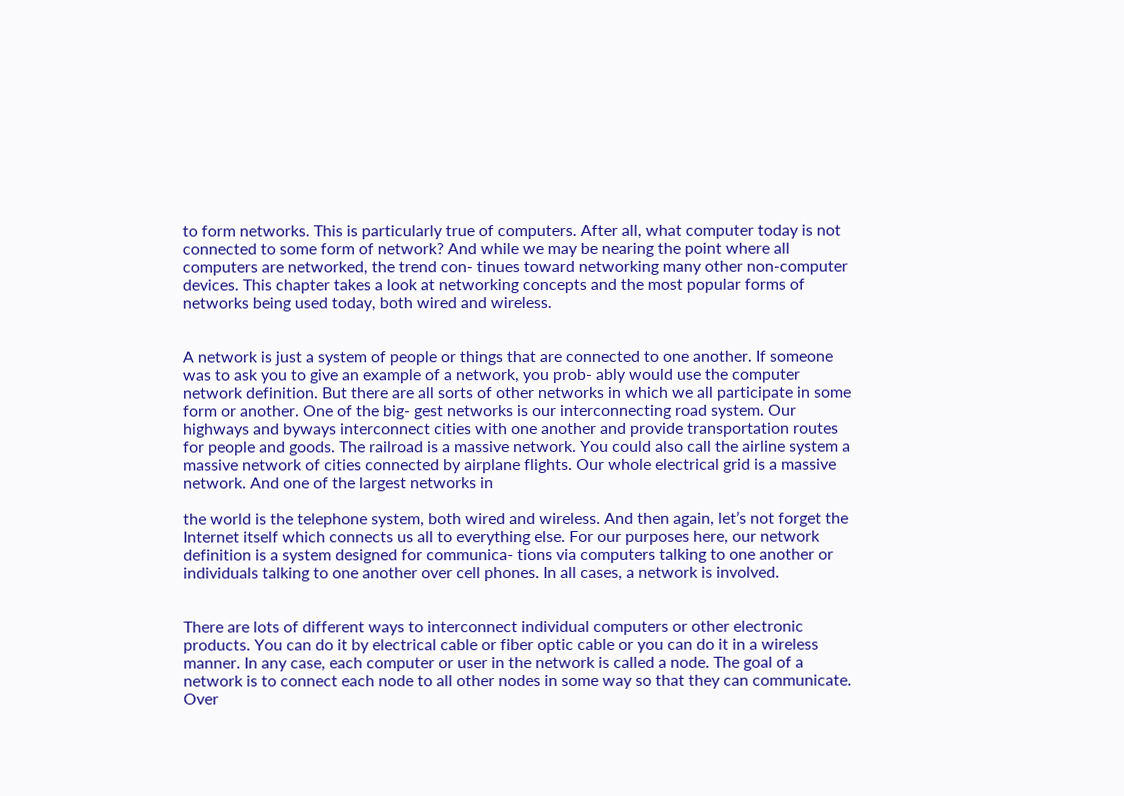to form networks. This is particularly true of computers. After all, what computer today is not connected to some form of network? And while we may be nearing the point where all computers are networked, the trend con- tinues toward networking many other non-computer devices. This chapter takes a look at networking concepts and the most popular forms of networks being used today, both wired and wireless.


A network is just a system of people or things that are connected to one another. If someone was to ask you to give an example of a network, you prob- ably would use the computer network definition. But there are all sorts of other networks in which we all participate in some form or another. One of the big- gest networks is our interconnecting road system. Our highways and byways interconnect cities with one another and provide transportation routes for people and goods. The railroad is a massive network. You could also call the airline system a massive network of cities connected by airplane flights. Our whole electrical grid is a massive network. And one of the largest networks in

the world is the telephone system, both wired and wireless. And then again, let’s not forget the Internet itself which connects us all to everything else. For our purposes here, our network definition is a system designed for communica- tions via computers talking to one another or individuals talking to one another over cell phones. In all cases, a network is involved.


There are lots of different ways to interconnect individual computers or other electronic products. You can do it by electrical cable or fiber optic cable or you can do it in a wireless manner. In any case, each computer or user in the network is called a node. The goal of a network is to connect each node to all other nodes in some way so that they can communicate. Over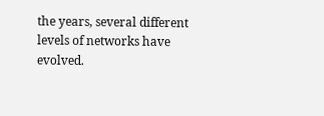the years, several different levels of networks have evolved.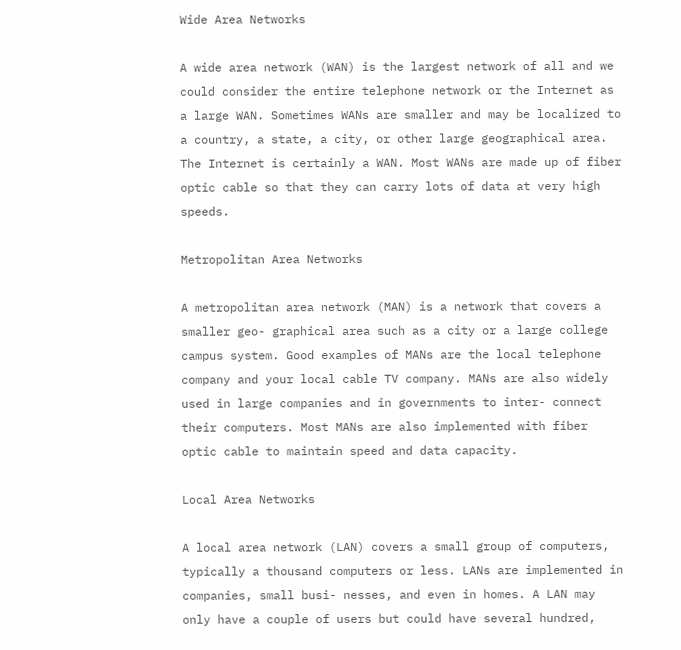Wide Area Networks

A wide area network (WAN) is the largest network of all and we could consider the entire telephone network or the Internet as a large WAN. Sometimes WANs are smaller and may be localized to a country, a state, a city, or other large geographical area. The Internet is certainly a WAN. Most WANs are made up of fiber optic cable so that they can carry lots of data at very high speeds.

Metropolitan Area Networks

A metropolitan area network (MAN) is a network that covers a smaller geo- graphical area such as a city or a large college campus system. Good examples of MANs are the local telephone company and your local cable TV company. MANs are also widely used in large companies and in governments to inter- connect their computers. Most MANs are also implemented with fiber optic cable to maintain speed and data capacity.

Local Area Networks

A local area network (LAN) covers a small group of computers, typically a thousand computers or less. LANs are implemented in companies, small busi- nesses, and even in homes. A LAN may only have a couple of users but could have several hundred,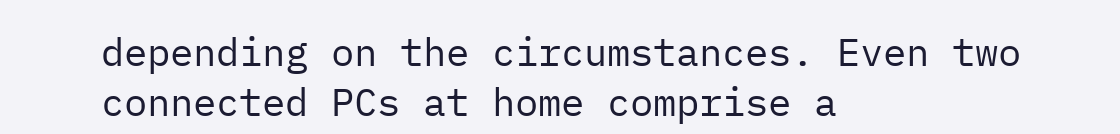depending on the circumstances. Even two connected PCs at home comprise a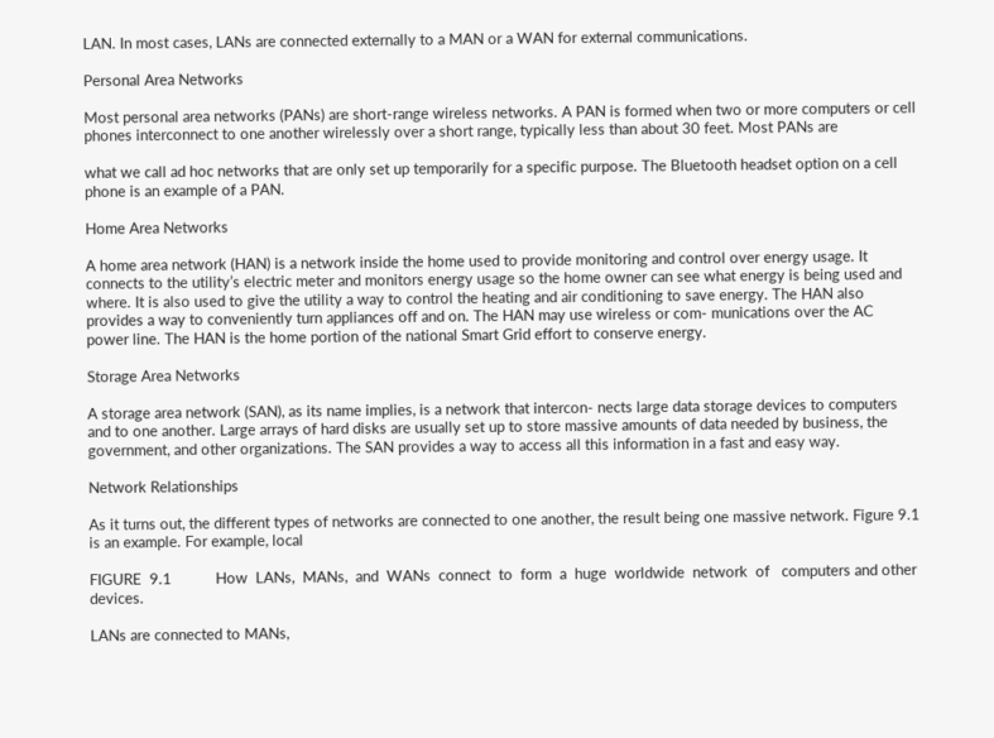LAN. In most cases, LANs are connected externally to a MAN or a WAN for external communications.

Personal Area Networks

Most personal area networks (PANs) are short-range wireless networks. A PAN is formed when two or more computers or cell phones interconnect to one another wirelessly over a short range, typically less than about 30 feet. Most PANs are

what we call ad hoc networks that are only set up temporarily for a specific purpose. The Bluetooth headset option on a cell phone is an example of a PAN.

Home Area Networks

A home area network (HAN) is a network inside the home used to provide monitoring and control over energy usage. It connects to the utility’s electric meter and monitors energy usage so the home owner can see what energy is being used and where. It is also used to give the utility a way to control the heating and air conditioning to save energy. The HAN also provides a way to conveniently turn appliances off and on. The HAN may use wireless or com- munications over the AC power line. The HAN is the home portion of the national Smart Grid effort to conserve energy.

Storage Area Networks

A storage area network (SAN), as its name implies, is a network that intercon- nects large data storage devices to computers and to one another. Large arrays of hard disks are usually set up to store massive amounts of data needed by business, the government, and other organizations. The SAN provides a way to access all this information in a fast and easy way.

Network Relationships

As it turns out, the different types of networks are connected to one another, the result being one massive network. Figure 9.1 is an example. For example, local

FIGURE  9.1           How  LANs,  MANs,  and  WANs  connect  to  form  a  huge  worldwide  network  of   computers and other devices.

LANs are connected to MANs,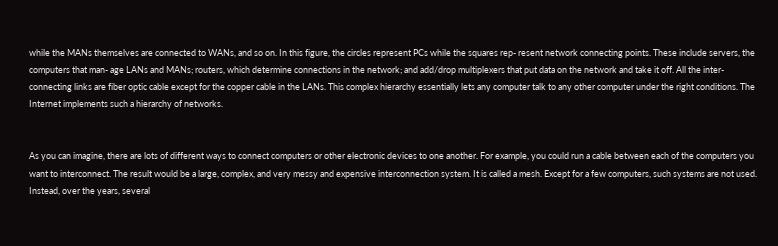while the MANs themselves are connected to WANs, and so on. In this figure, the circles represent PCs while the squares rep- resent network connecting points. These include servers, the computers that man- age LANs and MANs; routers, which determine connections in the network; and add/drop multiplexers that put data on the network and take it off. All the inter- connecting links are fiber optic cable except for the copper cable in the LANs. This complex hierarchy essentially lets any computer talk to any other computer under the right conditions. The Internet implements such a hierarchy of networks.


As you can imagine, there are lots of different ways to connect computers or other electronic devices to one another. For example, you could run a cable between each of the computers you want to interconnect. The result would be a large, complex, and very messy and expensive interconnection system. It is called a mesh. Except for a few computers, such systems are not used. Instead, over the years, several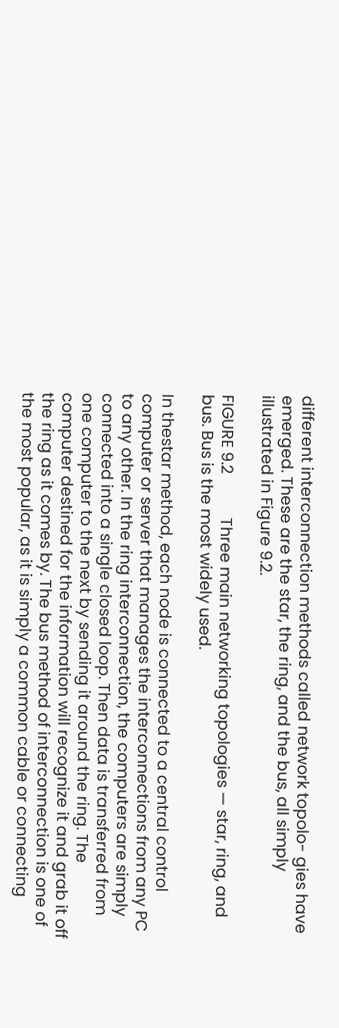different interconnection methods called network topolo- gies have emerged. These are the star, the ring, and the bus, all simply illustrated in Figure 9.2.

FIGURE 9.2           Three main networking topologies — star, ring, and bus. Bus is the most widely used.

In thestar method, each node is connected to a central control computer or server that manages the interconnections from any PC to any other. In the ring interconnection, the computers are simply connected into a single closed loop. Then data is transferred from one computer to the next by sending it around the ring. The computer destined for the information will recognize it and grab it off the ring as it comes by. The bus method of interconnection is one of the most popular, as it is simply a common cable or connecting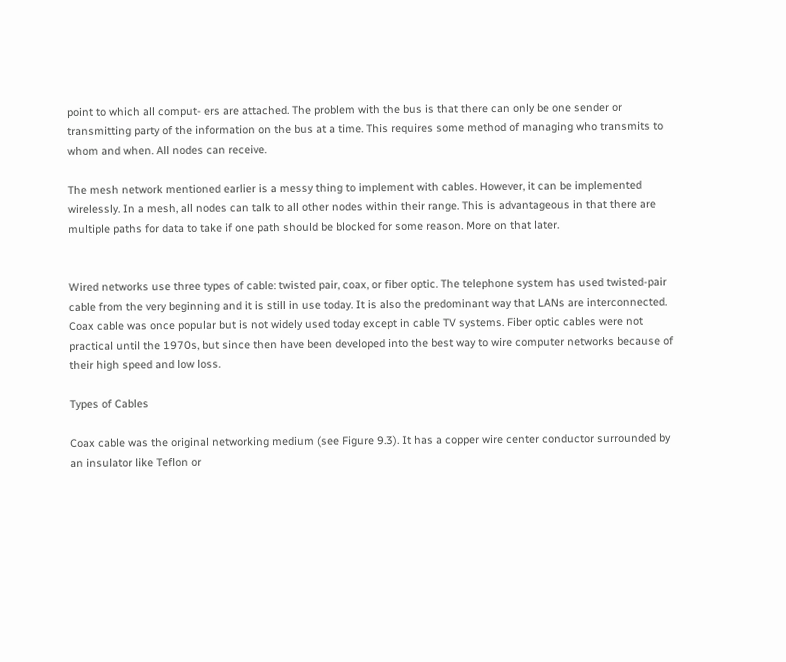point to which all comput- ers are attached. The problem with the bus is that there can only be one sender or transmitting party of the information on the bus at a time. This requires some method of managing who transmits to whom and when. All nodes can receive.

The mesh network mentioned earlier is a messy thing to implement with cables. However, it can be implemented wirelessly. In a mesh, all nodes can talk to all other nodes within their range. This is advantageous in that there are multiple paths for data to take if one path should be blocked for some reason. More on that later.


Wired networks use three types of cable: twisted pair, coax, or fiber optic. The telephone system has used twisted-pair cable from the very beginning and it is still in use today. It is also the predominant way that LANs are interconnected. Coax cable was once popular but is not widely used today except in cable TV systems. Fiber optic cables were not practical until the 1970s, but since then have been developed into the best way to wire computer networks because of their high speed and low loss.

Types of Cables

Coax cable was the original networking medium (see Figure 9.3). It has a copper wire center conductor surrounded by an insulator like Teflon or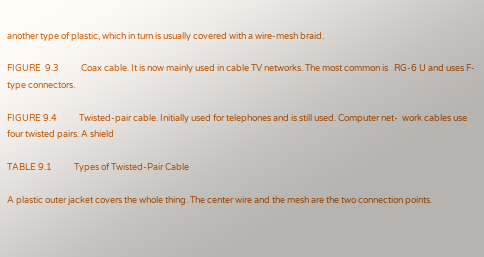another type of plastic, which in turn is usually covered with a wire-mesh braid.

FIGURE  9.3           Coax cable. It is now mainly used in cable TV networks. The most common is   RG-6 U and uses F-type connectors.

FIGURE 9.4           Twisted-pair cable. Initially used for telephones and is still used. Computer net-  work cables use four twisted pairs. A shield

TABLE 9.1           Types of Twisted-Pair Cable

A plastic outer jacket covers the whole thing. The center wire and the mesh are the two connection points.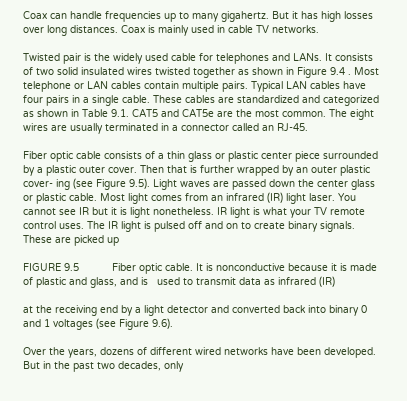Coax can handle frequencies up to many gigahertz. But it has high losses over long distances. Coax is mainly used in cable TV networks.

Twisted pair is the widely used cable for telephones and LANs. It consists of two solid insulated wires twisted together as shown in Figure 9.4 . Most telephone or LAN cables contain multiple pairs. Typical LAN cables have four pairs in a single cable. These cables are standardized and categorized as shown in Table 9.1. CAT5 and CAT5e are the most common. The eight wires are usually terminated in a connector called an RJ-45.

Fiber optic cable consists of a thin glass or plastic center piece surrounded by a plastic outer cover. Then that is further wrapped by an outer plastic cover- ing (see Figure 9.5). Light waves are passed down the center glass or plastic cable. Most light comes from an infrared (IR) light laser. You cannot see IR but it is light nonetheless. IR light is what your TV remote control uses. The IR light is pulsed off and on to create binary signals. These are picked up

FIGURE 9.5           Fiber optic cable. It is nonconductive because it is made of plastic and glass, and is   used to transmit data as infrared (IR)

at the receiving end by a light detector and converted back into binary 0 and 1 voltages (see Figure 9.6).

Over the years, dozens of different wired networks have been developed. But in the past two decades, only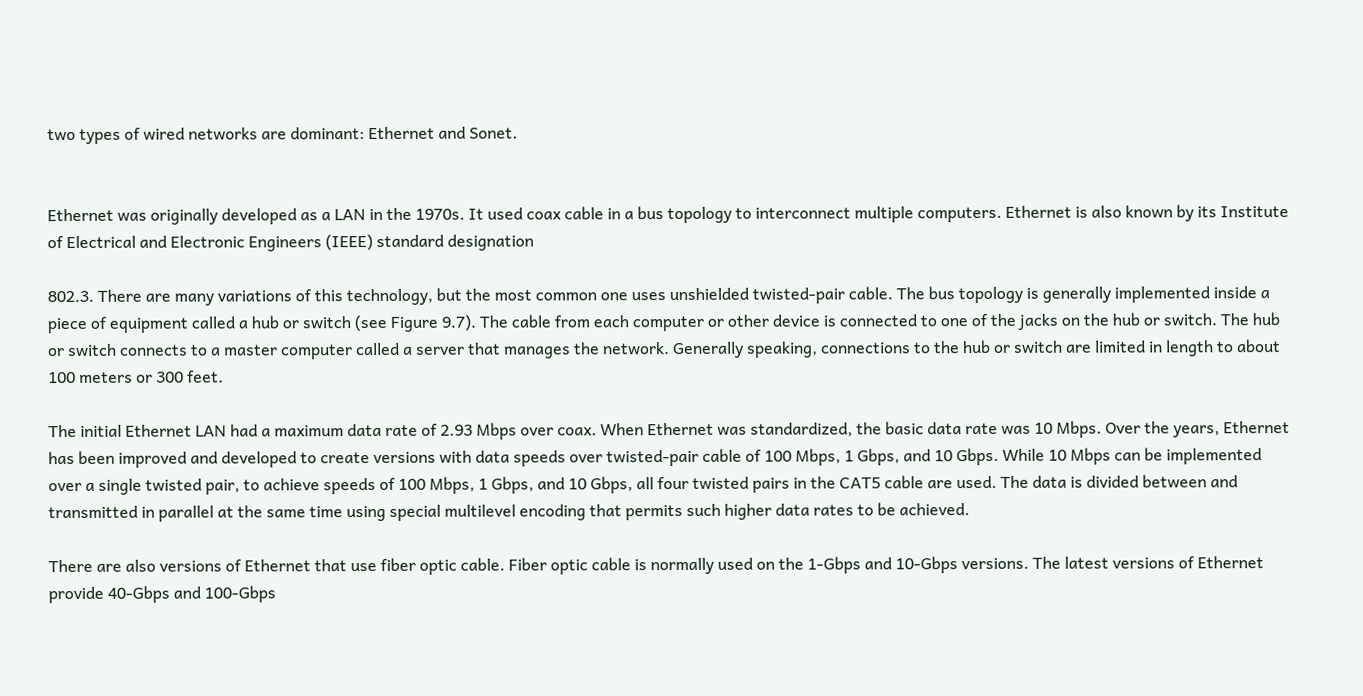two types of wired networks are dominant: Ethernet and Sonet.


Ethernet was originally developed as a LAN in the 1970s. It used coax cable in a bus topology to interconnect multiple computers. Ethernet is also known by its Institute of Electrical and Electronic Engineers (IEEE) standard designation

802.3. There are many variations of this technology, but the most common one uses unshielded twisted-pair cable. The bus topology is generally implemented inside a piece of equipment called a hub or switch (see Figure 9.7). The cable from each computer or other device is connected to one of the jacks on the hub or switch. The hub or switch connects to a master computer called a server that manages the network. Generally speaking, connections to the hub or switch are limited in length to about 100 meters or 300 feet.

The initial Ethernet LAN had a maximum data rate of 2.93 Mbps over coax. When Ethernet was standardized, the basic data rate was 10 Mbps. Over the years, Ethernet has been improved and developed to create versions with data speeds over twisted-pair cable of 100 Mbps, 1 Gbps, and 10 Gbps. While 10 Mbps can be implemented over a single twisted pair, to achieve speeds of 100 Mbps, 1 Gbps, and 10 Gbps, all four twisted pairs in the CAT5 cable are used. The data is divided between and transmitted in parallel at the same time using special multilevel encoding that permits such higher data rates to be achieved.

There are also versions of Ethernet that use fiber optic cable. Fiber optic cable is normally used on the 1-Gbps and 10-Gbps versions. The latest versions of Ethernet provide 40-Gbps and 100-Gbps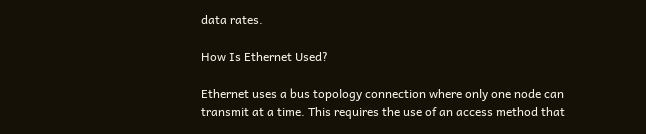data rates.

How Is Ethernet Used?

Ethernet uses a bus topology connection where only one node can transmit at a time. This requires the use of an access method that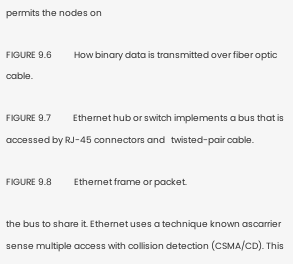permits the nodes on

FIGURE 9.6           How binary data is transmitted over fiber optic cable.

FIGURE 9.7           Ethernet hub or switch implements a bus that is accessed by RJ-45 connectors and   twisted-pair cable.

FIGURE 9.8           Ethernet frame or packet.

the bus to share it. Ethernet uses a technique known ascarrier sense multiple access with collision detection (CSMA/CD). This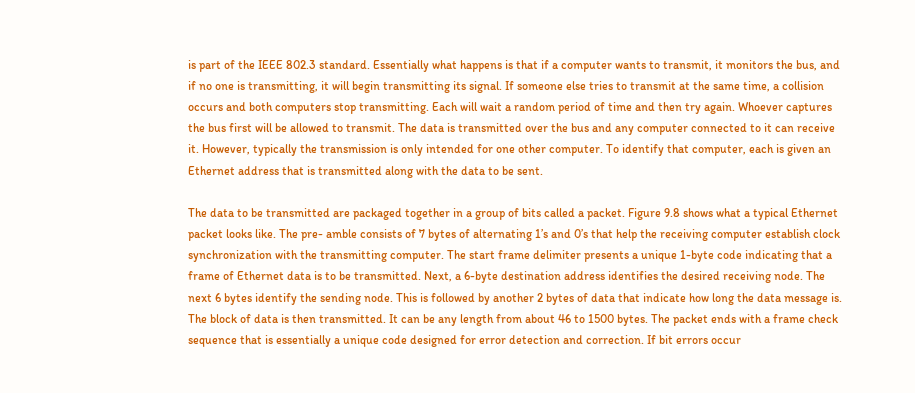is part of the IEEE 802.3 standard. Essentially what happens is that if a computer wants to transmit, it monitors the bus, and if no one is transmitting, it will begin transmitting its signal. If someone else tries to transmit at the same time, a collision occurs and both computers stop transmitting. Each will wait a random period of time and then try again. Whoever captures the bus first will be allowed to transmit. The data is transmitted over the bus and any computer connected to it can receive it. However, typically the transmission is only intended for one other computer. To identify that computer, each is given an Ethernet address that is transmitted along with the data to be sent.

The data to be transmitted are packaged together in a group of bits called a packet. Figure 9.8 shows what a typical Ethernet packet looks like. The pre- amble consists of 7 bytes of alternating 1’s and 0’s that help the receiving computer establish clock synchronization with the transmitting computer. The start frame delimiter presents a unique 1-byte code indicating that a frame of Ethernet data is to be transmitted. Next, a 6-byte destination address identifies the desired receiving node. The next 6 bytes identify the sending node. This is followed by another 2 bytes of data that indicate how long the data message is. The block of data is then transmitted. It can be any length from about 46 to 1500 bytes. The packet ends with a frame check sequence that is essentially a unique code designed for error detection and correction. If bit errors occur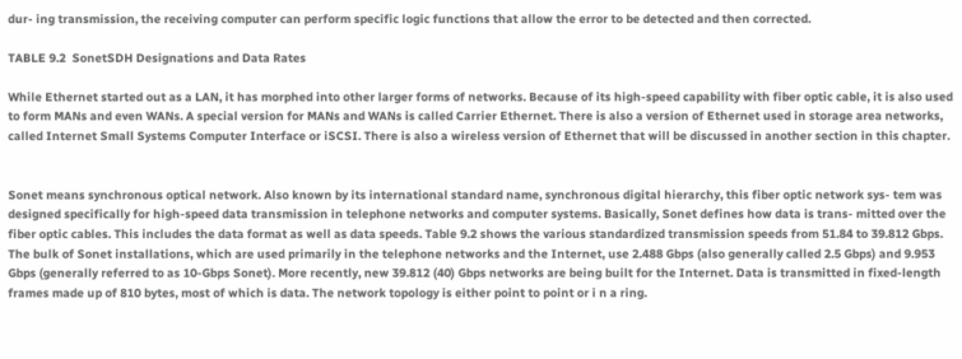dur- ing transmission, the receiving computer can perform specific logic functions that allow the error to be detected and then corrected.

TABLE 9.2  SonetSDH Designations and Data Rates

While Ethernet started out as a LAN, it has morphed into other larger forms of networks. Because of its high-speed capability with fiber optic cable, it is also used to form MANs and even WANs. A special version for MANs and WANs is called Carrier Ethernet. There is also a version of Ethernet used in storage area networks, called Internet Small Systems Computer Interface or iSCSI. There is also a wireless version of Ethernet that will be discussed in another section in this chapter.


Sonet means synchronous optical network. Also known by its international standard name, synchronous digital hierarchy, this fiber optic network sys- tem was designed specifically for high-speed data transmission in telephone networks and computer systems. Basically, Sonet defines how data is trans- mitted over the fiber optic cables. This includes the data format as well as data speeds. Table 9.2 shows the various standardized transmission speeds from 51.84 to 39.812 Gbps. The bulk of Sonet installations, which are used primarily in the telephone networks and the Internet, use 2.488 Gbps (also generally called 2.5 Gbps) and 9.953 Gbps (generally referred to as 10-Gbps Sonet). More recently, new 39.812 (40) Gbps networks are being built for the Internet. Data is transmitted in fixed-length frames made up of 810 bytes, most of which is data. The network topology is either point to point or i n a ring.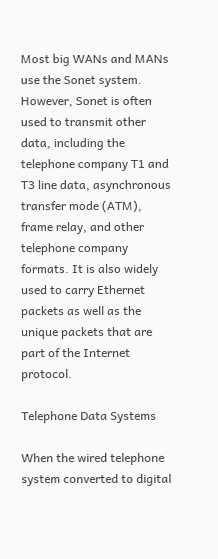Most big WANs and MANs use the Sonet system. However, Sonet is often used to transmit other data, including the telephone company T1 and T3 line data, asynchronous transfer mode (ATM), frame relay, and other telephone company formats. It is also widely used to carry Ethernet packets as well as the unique packets that are part of the Internet protocol.

Telephone Data Systems

When the wired telephone system converted to digital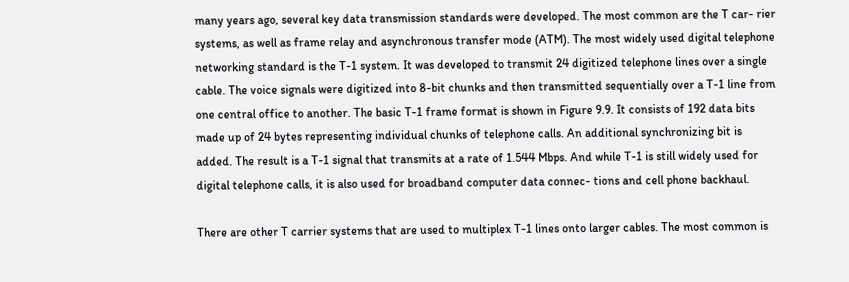many years ago, several key data transmission standards were developed. The most common are the T car- rier systems, as well as frame relay and asynchronous transfer mode (ATM). The most widely used digital telephone networking standard is the T-1 system. It was developed to transmit 24 digitized telephone lines over a single cable. The voice signals were digitized into 8-bit chunks and then transmitted sequentially over a T-1 line from one central office to another. The basic T-1 frame format is shown in Figure 9.9. It consists of 192 data bits made up of 24 bytes representing individual chunks of telephone calls. An additional synchronizing bit is added. The result is a T-1 signal that transmits at a rate of 1.544 Mbps. And while T-1 is still widely used for digital telephone calls, it is also used for broadband computer data connec- tions and cell phone backhaul.

There are other T carrier systems that are used to multiplex T-1 lines onto larger cables. The most common is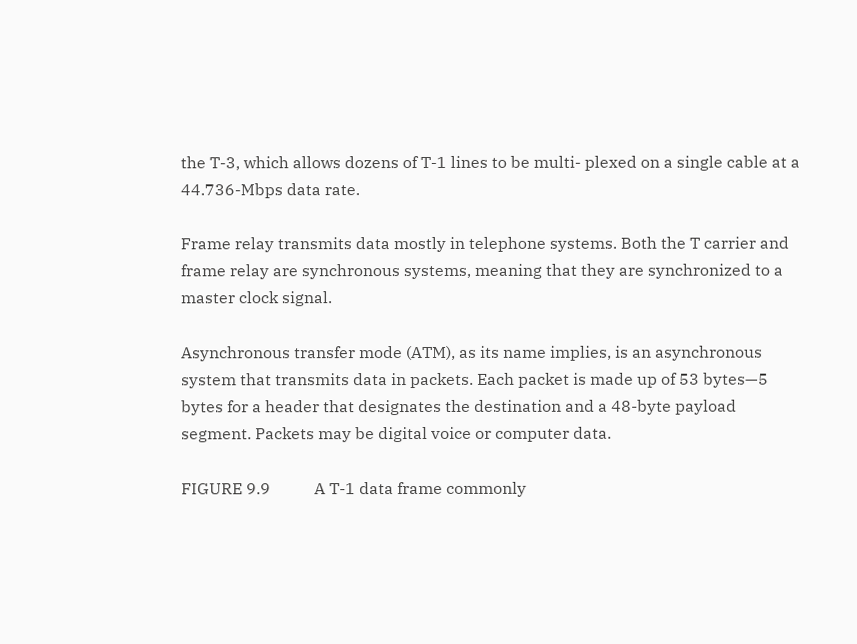the T-3, which allows dozens of T-1 lines to be multi- plexed on a single cable at a 44.736-Mbps data rate.

Frame relay transmits data mostly in telephone systems. Both the T carrier and frame relay are synchronous systems, meaning that they are synchronized to a master clock signal.

Asynchronous transfer mode (ATM), as its name implies, is an asynchronous system that transmits data in packets. Each packet is made up of 53 bytes—5 bytes for a header that designates the destination and a 48-byte payload segment. Packets may be digital voice or computer data.

FIGURE 9.9           A T-1 data frame commonly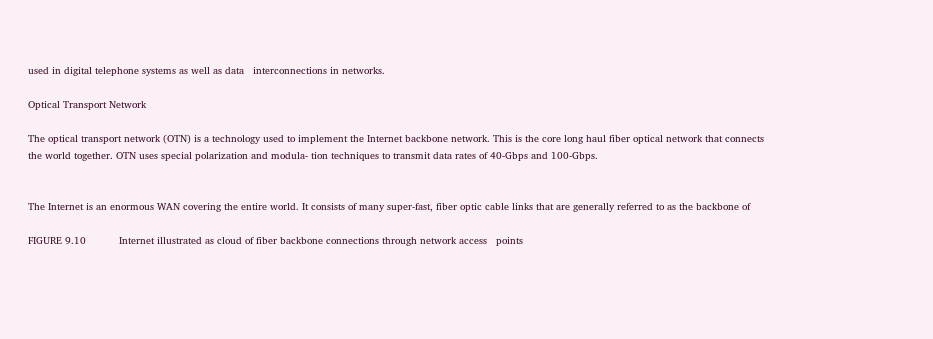used in digital telephone systems as well as data   interconnections in networks.

Optical Transport Network

The optical transport network (OTN) is a technology used to implement the Internet backbone network. This is the core long haul fiber optical network that connects the world together. OTN uses special polarization and modula- tion techniques to transmit data rates of 40-Gbps and 100-Gbps.


The Internet is an enormous WAN covering the entire world. It consists of many super-fast, fiber optic cable links that are generally referred to as the backbone of

FIGURE 9.10           Internet illustrated as cloud of fiber backbone connections through network access   points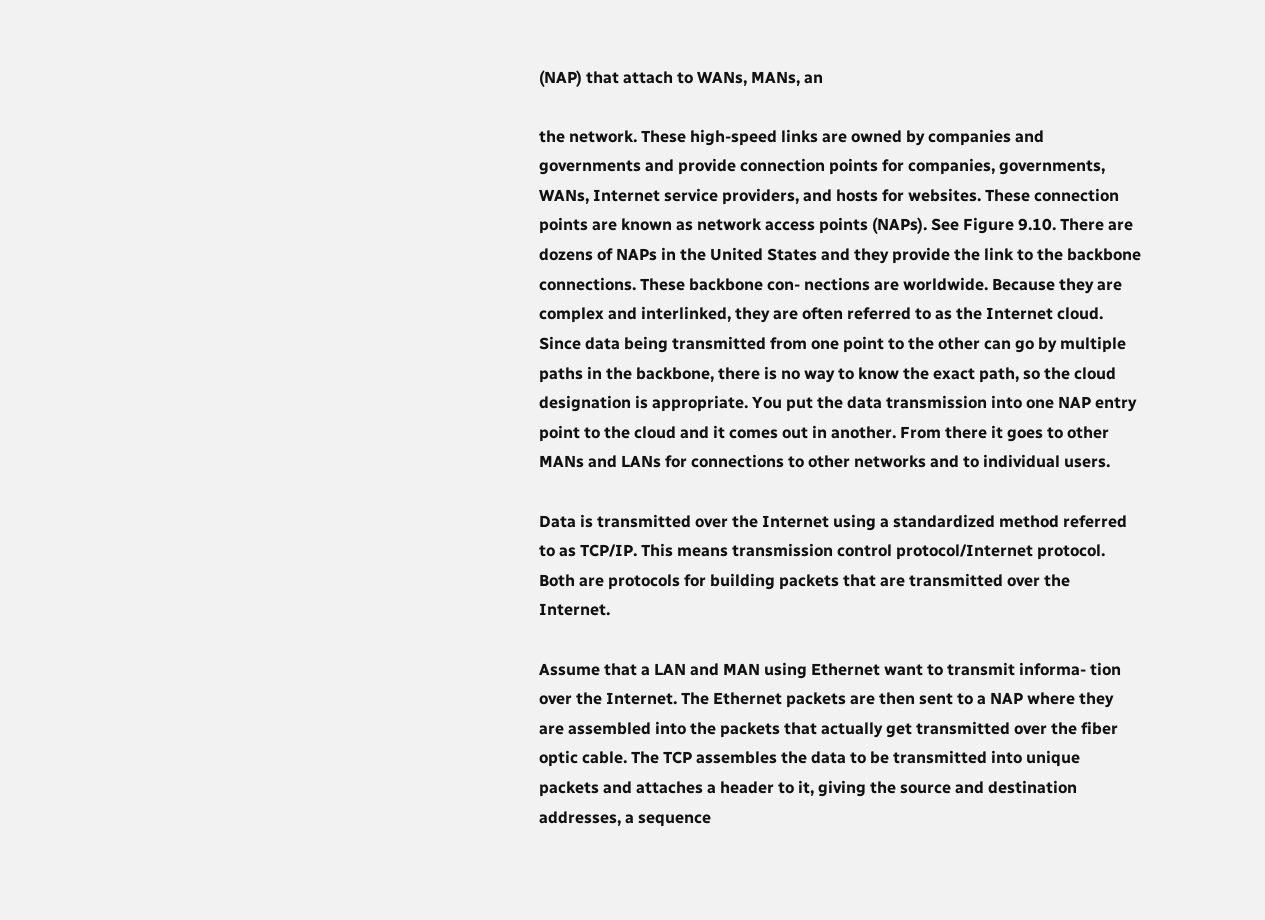(NAP) that attach to WANs, MANs, an

the network. These high-speed links are owned by companies and governments and provide connection points for companies, governments, WANs, Internet service providers, and hosts for websites. These connection points are known as network access points (NAPs). See Figure 9.10. There are dozens of NAPs in the United States and they provide the link to the backbone connections. These backbone con- nections are worldwide. Because they are complex and interlinked, they are often referred to as the Internet cloud. Since data being transmitted from one point to the other can go by multiple paths in the backbone, there is no way to know the exact path, so the cloud designation is appropriate. You put the data transmission into one NAP entry point to the cloud and it comes out in another. From there it goes to other MANs and LANs for connections to other networks and to individual users.

Data is transmitted over the Internet using a standardized method referred to as TCP/IP. This means transmission control protocol/Internet protocol. Both are protocols for building packets that are transmitted over the Internet.

Assume that a LAN and MAN using Ethernet want to transmit informa- tion over the Internet. The Ethernet packets are then sent to a NAP where they are assembled into the packets that actually get transmitted over the fiber optic cable. The TCP assembles the data to be transmitted into unique packets and attaches a header to it, giving the source and destination addresses, a sequence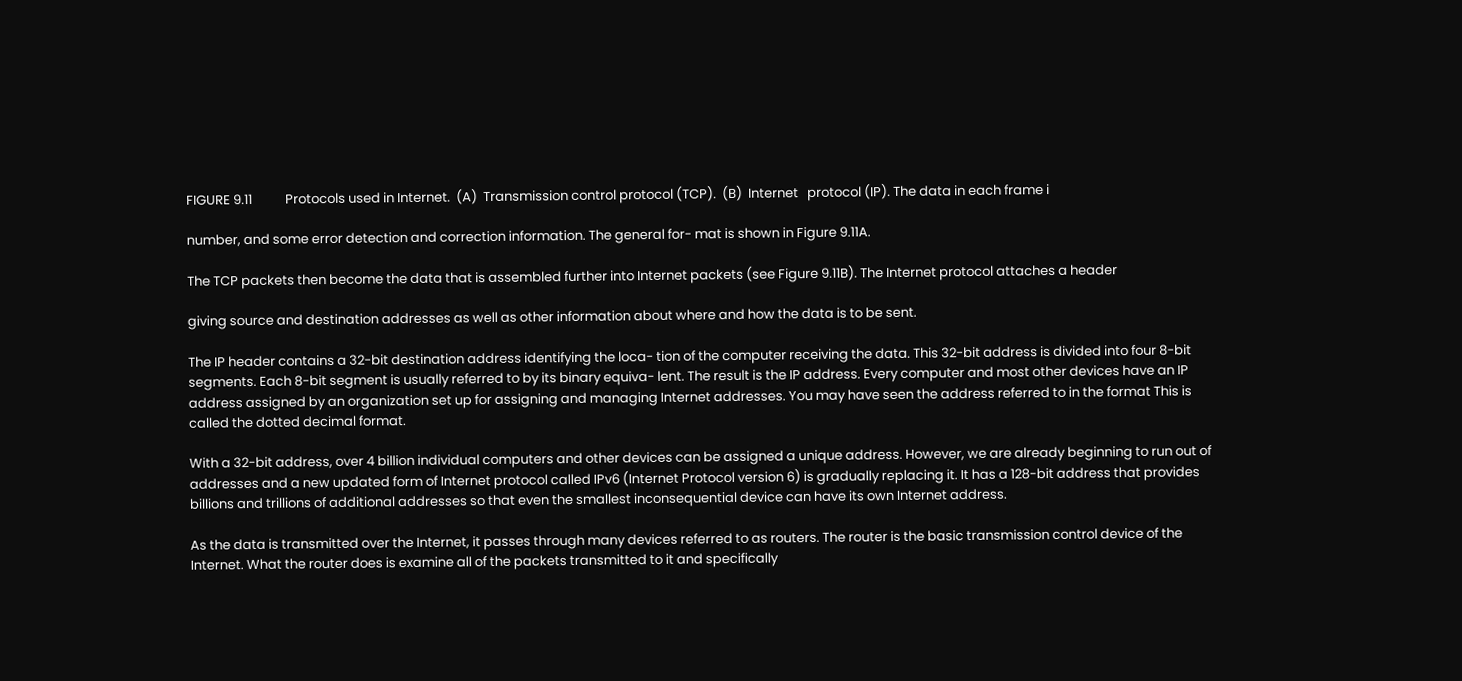FIGURE 9.11           Protocols used in Internet.  (A)  Transmission control protocol (TCP).  (B)  Internet   protocol (IP). The data in each frame i

number, and some error detection and correction information. The general for- mat is shown in Figure 9.11A.

The TCP packets then become the data that is assembled further into Internet packets (see Figure 9.11B). The Internet protocol attaches a header

giving source and destination addresses as well as other information about where and how the data is to be sent.

The IP header contains a 32-bit destination address identifying the loca- tion of the computer receiving the data. This 32-bit address is divided into four 8-bit segments. Each 8-bit segment is usually referred to by its binary equiva- lent. The result is the IP address. Every computer and most other devices have an IP address assigned by an organization set up for assigning and managing Internet addresses. You may have seen the address referred to in the format This is called the dotted decimal format.

With a 32-bit address, over 4 billion individual computers and other devices can be assigned a unique address. However, we are already beginning to run out of addresses and a new updated form of Internet protocol called IPv6 (Internet Protocol version 6) is gradually replacing it. It has a 128-bit address that provides billions and trillions of additional addresses so that even the smallest inconsequential device can have its own Internet address.

As the data is transmitted over the Internet, it passes through many devices referred to as routers. The router is the basic transmission control device of the Internet. What the router does is examine all of the packets transmitted to it and specifically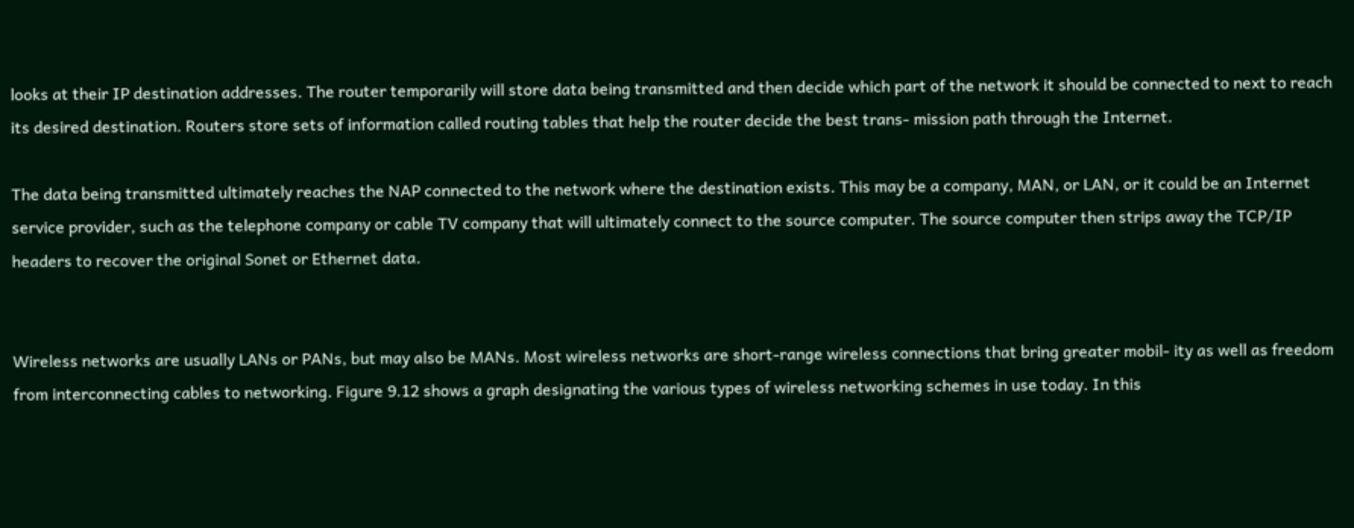looks at their IP destination addresses. The router temporarily will store data being transmitted and then decide which part of the network it should be connected to next to reach its desired destination. Routers store sets of information called routing tables that help the router decide the best trans- mission path through the Internet.

The data being transmitted ultimately reaches the NAP connected to the network where the destination exists. This may be a company, MAN, or LAN, or it could be an Internet service provider, such as the telephone company or cable TV company that will ultimately connect to the source computer. The source computer then strips away the TCP/IP headers to recover the original Sonet or Ethernet data.


Wireless networks are usually LANs or PANs, but may also be MANs. Most wireless networks are short-range wireless connections that bring greater mobil- ity as well as freedom from interconnecting cables to networking. Figure 9.12 shows a graph designating the various types of wireless networking schemes in use today. In this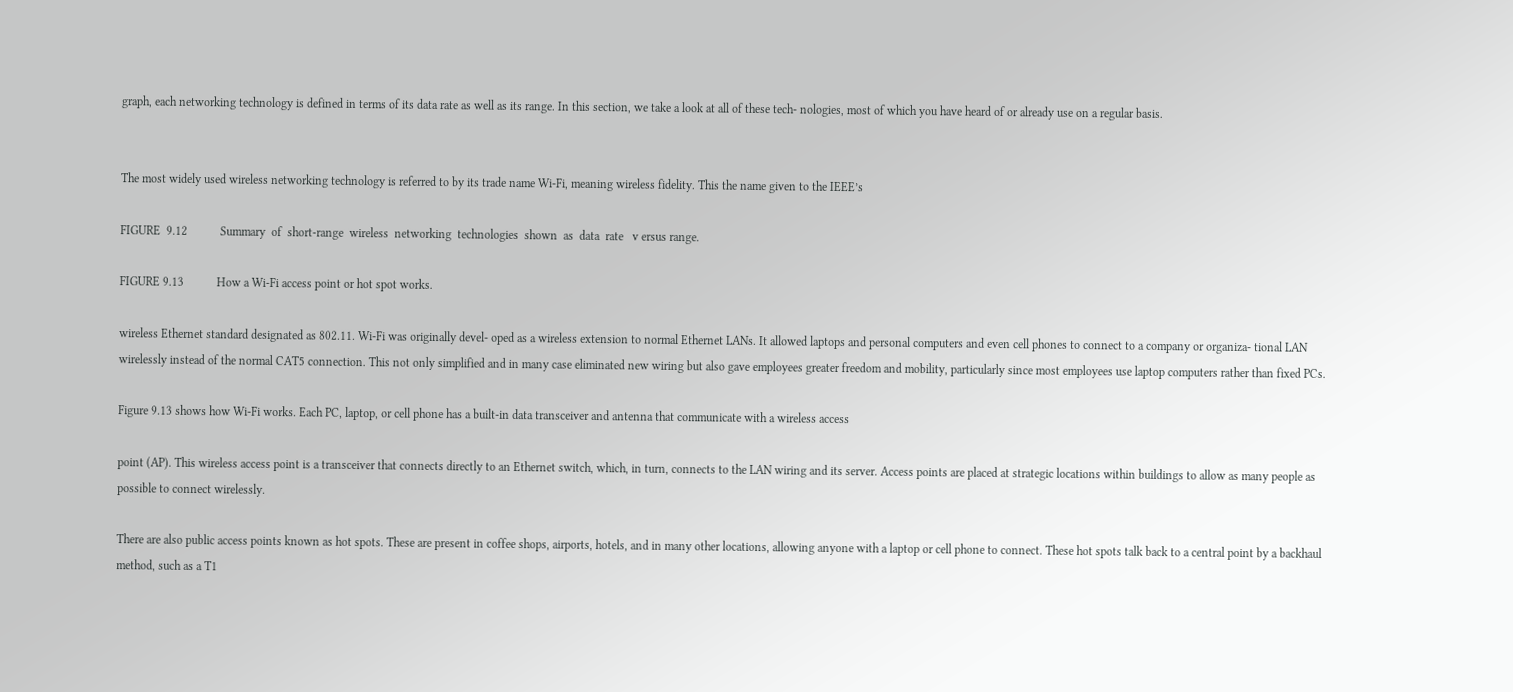graph, each networking technology is defined in terms of its data rate as well as its range. In this section, we take a look at all of these tech- nologies, most of which you have heard of or already use on a regular basis.


The most widely used wireless networking technology is referred to by its trade name Wi-Fi, meaning wireless fidelity. This the name given to the IEEE’s

FIGURE  9.12           Summary  of  short-range  wireless  networking  technologies  shown  as  data  rate   v ersus range.

FIGURE 9.13           How a Wi-Fi access point or hot spot works.

wireless Ethernet standard designated as 802.11. Wi-Fi was originally devel- oped as a wireless extension to normal Ethernet LANs. It allowed laptops and personal computers and even cell phones to connect to a company or organiza- tional LAN wirelessly instead of the normal CAT5 connection. This not only simplified and in many case eliminated new wiring but also gave employees greater freedom and mobility, particularly since most employees use laptop computers rather than fixed PCs.

Figure 9.13 shows how Wi-Fi works. Each PC, laptop, or cell phone has a built-in data transceiver and antenna that communicate with a wireless access

point (AP). This wireless access point is a transceiver that connects directly to an Ethernet switch, which, in turn, connects to the LAN wiring and its server. Access points are placed at strategic locations within buildings to allow as many people as possible to connect wirelessly.

There are also public access points known as hot spots. These are present in coffee shops, airports, hotels, and in many other locations, allowing anyone with a laptop or cell phone to connect. These hot spots talk back to a central point by a backhaul method, such as a T1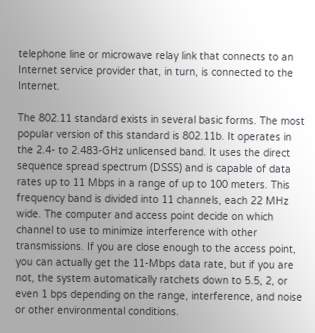telephone line or microwave relay link that connects to an Internet service provider that, in turn, is connected to the Internet.

The 802.11 standard exists in several basic forms. The most popular version of this standard is 802.11b. It operates in the 2.4- to 2.483-GHz unlicensed band. It uses the direct sequence spread spectrum (DSSS) and is capable of data rates up to 11 Mbps in a range of up to 100 meters. This frequency band is divided into 11 channels, each 22 MHz wide. The computer and access point decide on which channel to use to minimize interference with other transmissions. If you are close enough to the access point, you can actually get the 11-Mbps data rate, but if you are not, the system automatically ratchets down to 5.5, 2, or even 1 bps depending on the range, interference, and noise or other environmental conditions.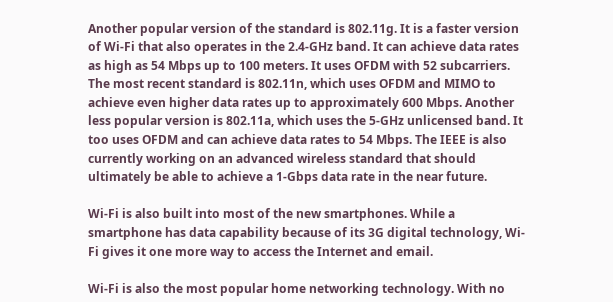Another popular version of the standard is 802.11g. It is a faster version of Wi-Fi that also operates in the 2.4-GHz band. It can achieve data rates as high as 54 Mbps up to 100 meters. It uses OFDM with 52 subcarriers. The most recent standard is 802.11n, which uses OFDM and MIMO to achieve even higher data rates up to approximately 600 Mbps. Another less popular version is 802.11a, which uses the 5-GHz unlicensed band. It too uses OFDM and can achieve data rates to 54 Mbps. The IEEE is also currently working on an advanced wireless standard that should ultimately be able to achieve a 1-Gbps data rate in the near future.

Wi-Fi is also built into most of the new smartphones. While a smartphone has data capability because of its 3G digital technology, Wi-Fi gives it one more way to access the Internet and email.

Wi-Fi is also the most popular home networking technology. With no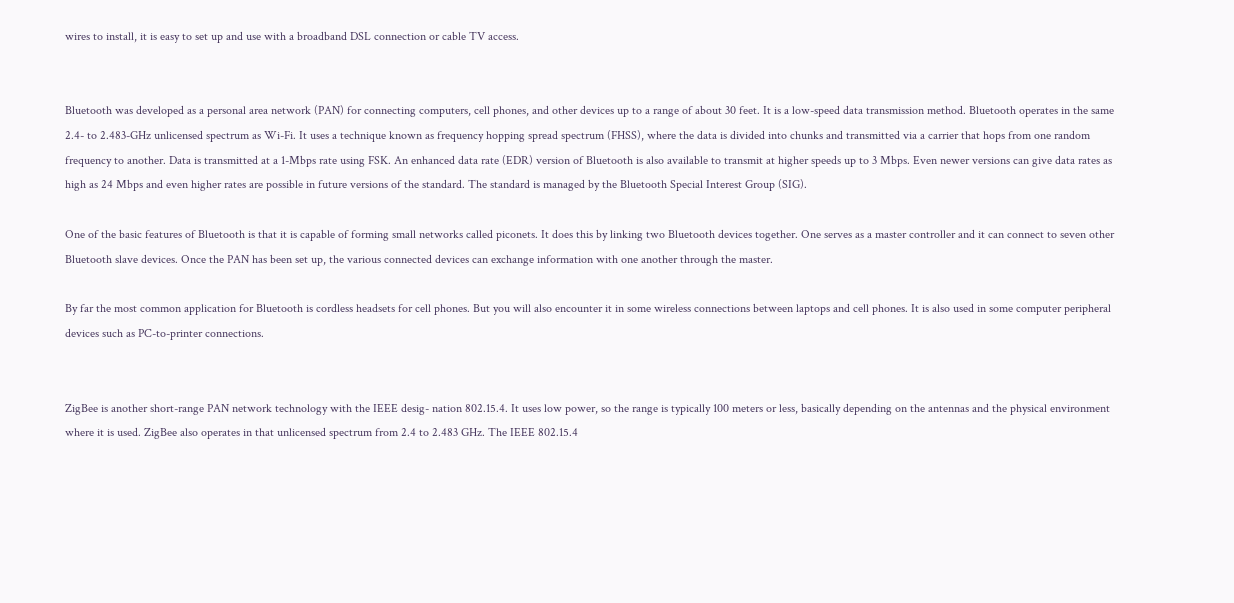wires to install, it is easy to set up and use with a broadband DSL connection or cable TV access.


Bluetooth was developed as a personal area network (PAN) for connecting computers, cell phones, and other devices up to a range of about 30 feet. It is a low-speed data transmission method. Bluetooth operates in the same 2.4- to 2.483-GHz unlicensed spectrum as Wi-Fi. It uses a technique known as frequency hopping spread spectrum (FHSS), where the data is divided into chunks and transmitted via a carrier that hops from one random frequency to another. Data is transmitted at a 1-Mbps rate using FSK. An enhanced data rate (EDR) version of Bluetooth is also available to transmit at higher speeds up to 3 Mbps. Even newer versions can give data rates as high as 24 Mbps and even higher rates are possible in future versions of the standard. The standard is managed by the Bluetooth Special Interest Group (SIG).

One of the basic features of Bluetooth is that it is capable of forming small networks called piconets. It does this by linking two Bluetooth devices together. One serves as a master controller and it can connect to seven other Bluetooth slave devices. Once the PAN has been set up, the various connected devices can exchange information with one another through the master.

By far the most common application for Bluetooth is cordless headsets for cell phones. But you will also encounter it in some wireless connections between laptops and cell phones. It is also used in some computer peripheral devices such as PC-to-printer connections.


ZigBee is another short-range PAN network technology with the IEEE desig- nation 802.15.4. It uses low power, so the range is typically 100 meters or less, basically depending on the antennas and the physical environment where it is used. ZigBee also operates in that unlicensed spectrum from 2.4 to 2.483 GHz. The IEEE 802.15.4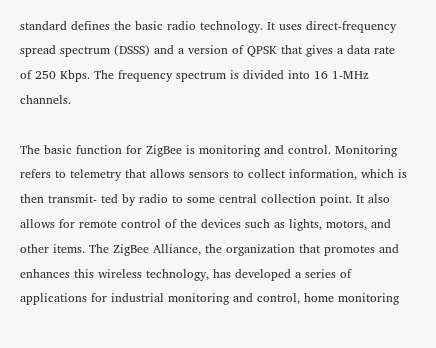standard defines the basic radio technology. It uses direct-frequency spread spectrum (DSSS) and a version of QPSK that gives a data rate of 250 Kbps. The frequency spectrum is divided into 16 1-MHz channels.

The basic function for ZigBee is monitoring and control. Monitoring refers to telemetry that allows sensors to collect information, which is then transmit- ted by radio to some central collection point. It also allows for remote control of the devices such as lights, motors, and other items. The ZigBee Alliance, the organization that promotes and enhances this wireless technology, has developed a series of applications for industrial monitoring and control, home monitoring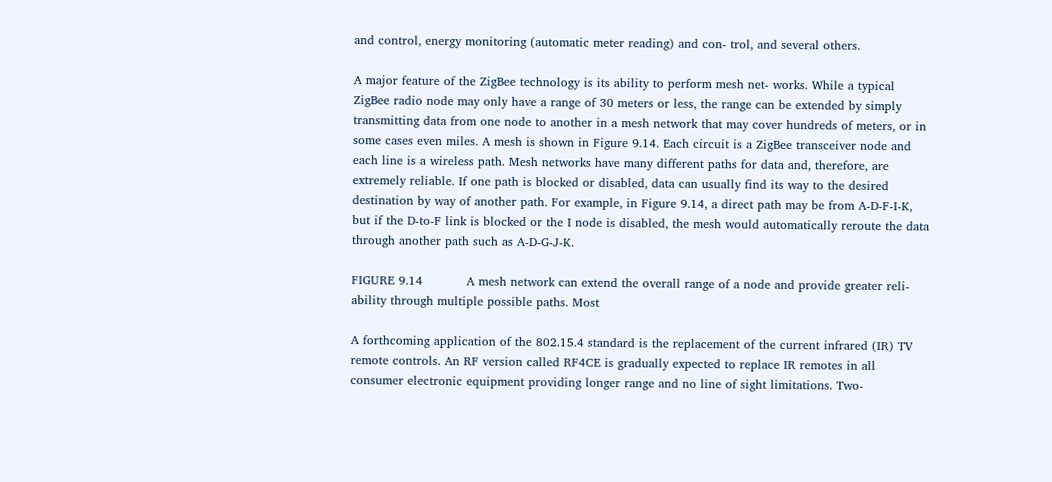and control, energy monitoring (automatic meter reading) and con- trol, and several others.

A major feature of the ZigBee technology is its ability to perform mesh net- works. While a typical ZigBee radio node may only have a range of 30 meters or less, the range can be extended by simply transmitting data from one node to another in a mesh network that may cover hundreds of meters, or in some cases even miles. A mesh is shown in Figure 9.14. Each circuit is a ZigBee transceiver node and each line is a wireless path. Mesh networks have many different paths for data and, therefore, are extremely reliable. If one path is blocked or disabled, data can usually find its way to the desired destination by way of another path. For example, in Figure 9.14, a direct path may be from A-D-F-I-K, but if the D-to-F link is blocked or the I node is disabled, the mesh would automatically reroute the data through another path such as A-D-G-J-K.

FIGURE 9.14           A mesh network can extend the overall range of a node and provide greater reli-  ability through multiple possible paths. Most

A forthcoming application of the 802.15.4 standard is the replacement of the current infrared (IR) TV remote controls. An RF version called RF4CE is gradually expected to replace IR remotes in all consumer electronic equipment providing longer range and no line of sight limitations. Two-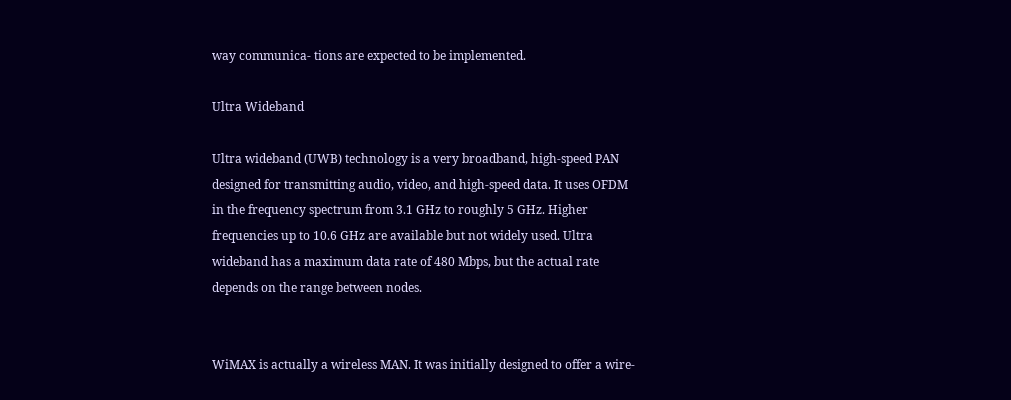way communica- tions are expected to be implemented.

Ultra Wideband

Ultra wideband (UWB) technology is a very broadband, high-speed PAN designed for transmitting audio, video, and high-speed data. It uses OFDM in the frequency spectrum from 3.1 GHz to roughly 5 GHz. Higher frequencies up to 10.6 GHz are available but not widely used. Ultra wideband has a maximum data rate of 480 Mbps, but the actual rate depends on the range between nodes.


WiMAX is actually a wireless MAN. It was initially designed to offer a wire-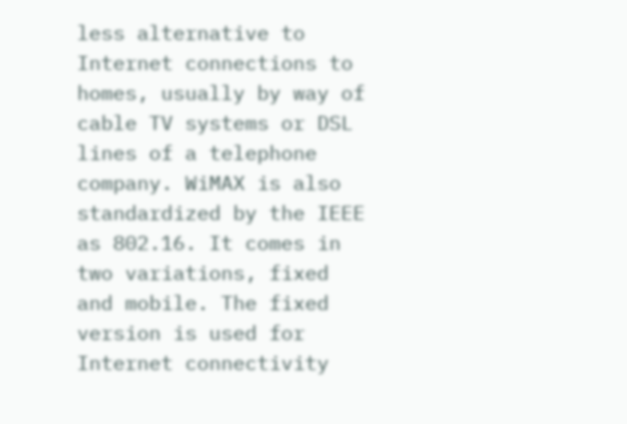less alternative to Internet connections to homes, usually by way of cable TV systems or DSL lines of a telephone company. WiMAX is also standardized by the IEEE as 802.16. It comes in two variations, fixed and mobile. The fixed version is used for Internet connectivity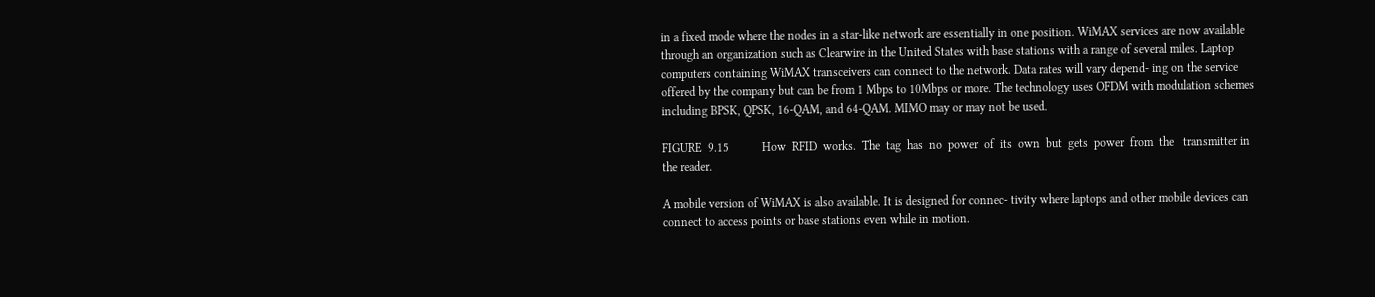in a fixed mode where the nodes in a star-like network are essentially in one position. WiMAX services are now available through an organization such as Clearwire in the United States with base stations with a range of several miles. Laptop computers containing WiMAX transceivers can connect to the network. Data rates will vary depend- ing on the service offered by the company but can be from 1 Mbps to 10Mbps or more. The technology uses OFDM with modulation schemes including BPSK, QPSK, 16-QAM, and 64-QAM. MIMO may or may not be used.

FIGURE  9.15           How  RFID  works.  The  tag  has  no  power  of  its  own  but  gets  power  from  the   transmitter in the reader.

A mobile version of WiMAX is also available. It is designed for connec- tivity where laptops and other mobile devices can connect to access points or base stations even while in motion.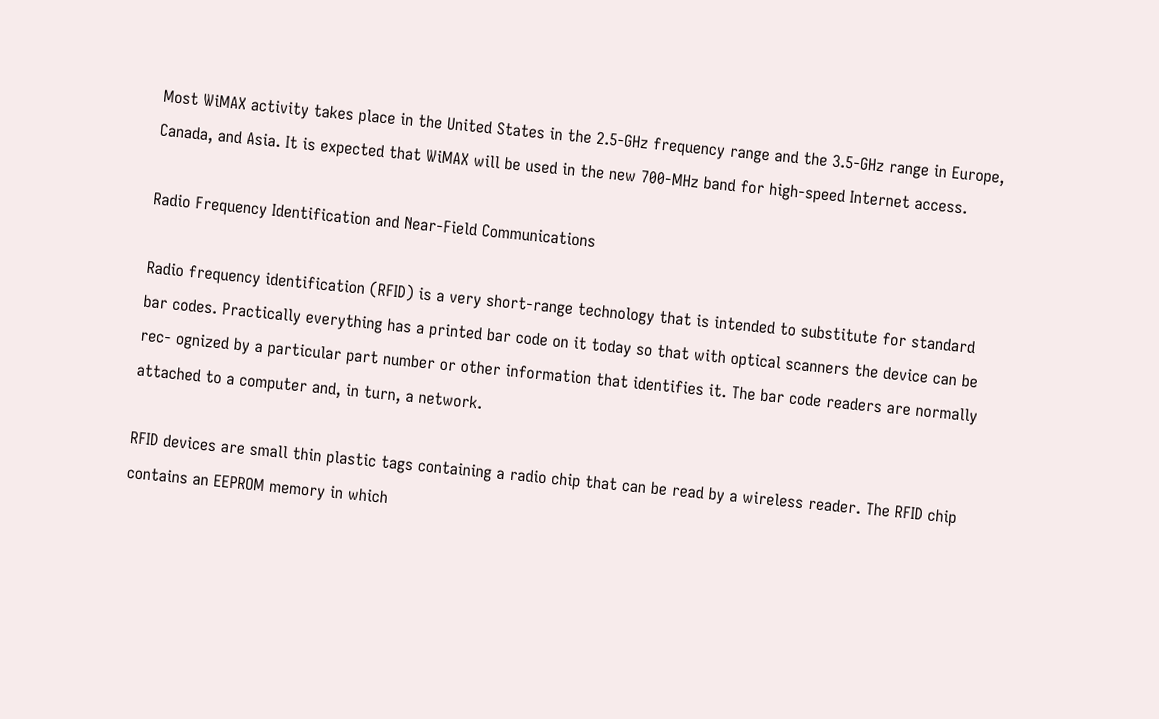Most WiMAX activity takes place in the United States in the 2.5-GHz frequency range and the 3.5-GHz range in Europe, Canada, and Asia. It is expected that WiMAX will be used in the new 700-MHz band for high-speed Internet access.

Radio Frequency Identification and Near-Field Communications

Radio frequency identification (RFID) is a very short-range technology that is intended to substitute for standard bar codes. Practically everything has a printed bar code on it today so that with optical scanners the device can be rec- ognized by a particular part number or other information that identifies it. The bar code readers are normally attached to a computer and, in turn, a network.

RFID devices are small thin plastic tags containing a radio chip that can be read by a wireless reader. The RFID chip contains an EEPROM memory in which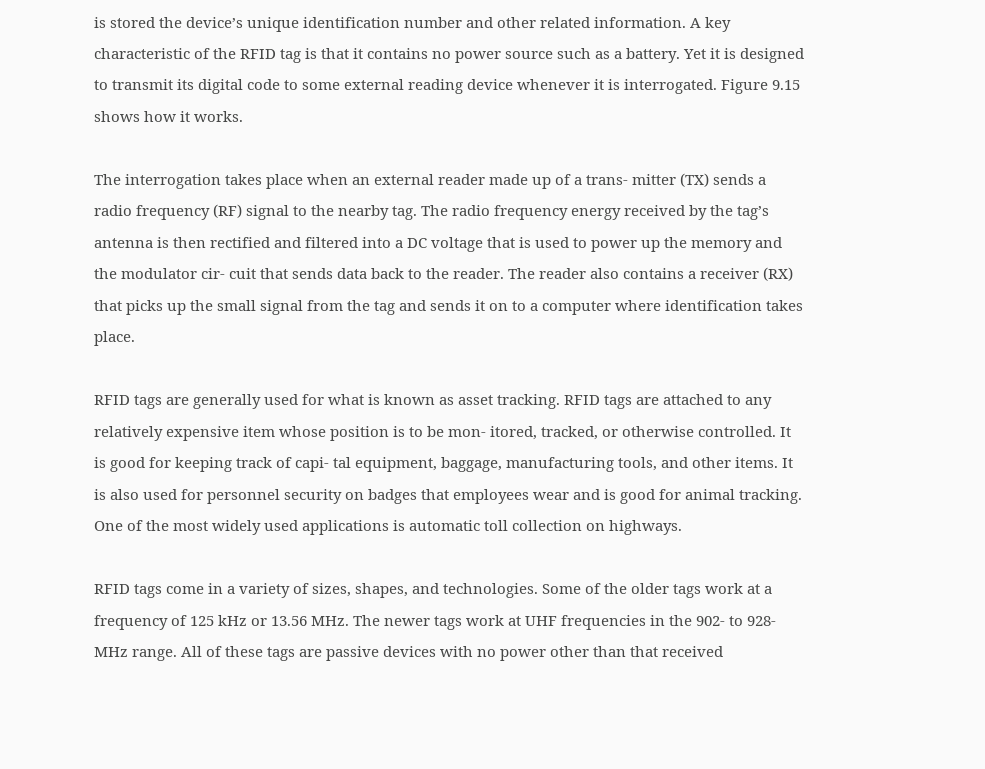is stored the device’s unique identification number and other related information. A key characteristic of the RFID tag is that it contains no power source such as a battery. Yet it is designed to transmit its digital code to some external reading device whenever it is interrogated. Figure 9.15 shows how it works.

The interrogation takes place when an external reader made up of a trans- mitter (TX) sends a radio frequency (RF) signal to the nearby tag. The radio frequency energy received by the tag’s antenna is then rectified and filtered into a DC voltage that is used to power up the memory and the modulator cir- cuit that sends data back to the reader. The reader also contains a receiver (RX) that picks up the small signal from the tag and sends it on to a computer where identification takes place.

RFID tags are generally used for what is known as asset tracking. RFID tags are attached to any relatively expensive item whose position is to be mon- itored, tracked, or otherwise controlled. It is good for keeping track of capi- tal equipment, baggage, manufacturing tools, and other items. It is also used for personnel security on badges that employees wear and is good for animal tracking. One of the most widely used applications is automatic toll collection on highways.

RFID tags come in a variety of sizes, shapes, and technologies. Some of the older tags work at a frequency of 125 kHz or 13.56 MHz. The newer tags work at UHF frequencies in the 902- to 928-MHz range. All of these tags are passive devices with no power other than that received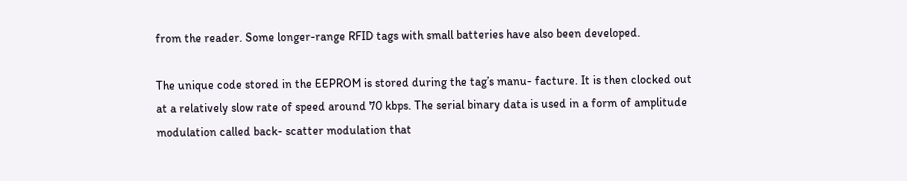from the reader. Some longer-range RFID tags with small batteries have also been developed.

The unique code stored in the EEPROM is stored during the tag’s manu- facture. It is then clocked out at a relatively slow rate of speed around 70 kbps. The serial binary data is used in a form of amplitude modulation called back- scatter modulation that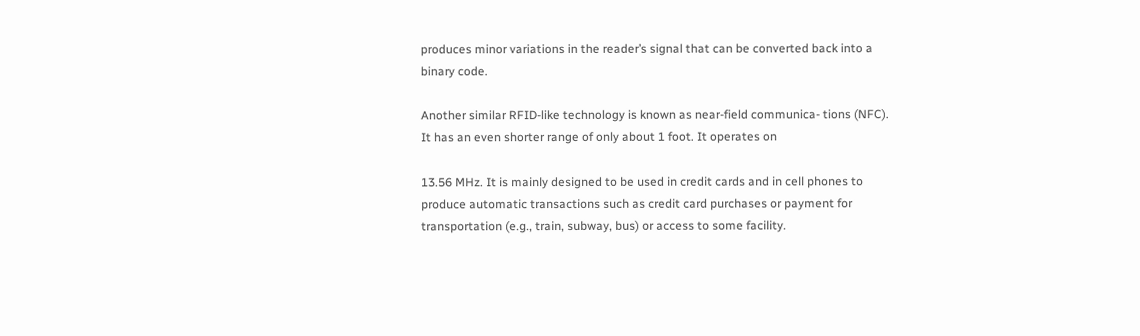produces minor variations in the reader’s signal that can be converted back into a binary code.

Another similar RFID-like technology is known as near-field communica- tions (NFC). It has an even shorter range of only about 1 foot. It operates on

13.56 MHz. It is mainly designed to be used in credit cards and in cell phones to produce automatic transactions such as credit card purchases or payment for transportation (e.g., train, subway, bus) or access to some facility.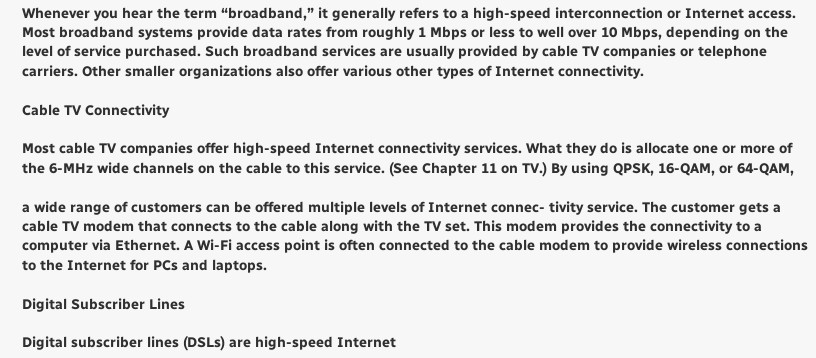Whenever you hear the term “broadband,” it generally refers to a high-speed interconnection or Internet access. Most broadband systems provide data rates from roughly 1 Mbps or less to well over 10 Mbps, depending on the level of service purchased. Such broadband services are usually provided by cable TV companies or telephone carriers. Other smaller organizations also offer various other types of Internet connectivity.

Cable TV Connectivity

Most cable TV companies offer high-speed Internet connectivity services. What they do is allocate one or more of the 6-MHz wide channels on the cable to this service. (See Chapter 11 on TV.) By using QPSK, 16-QAM, or 64-QAM,

a wide range of customers can be offered multiple levels of Internet connec- tivity service. The customer gets a cable TV modem that connects to the cable along with the TV set. This modem provides the connectivity to a computer via Ethernet. A Wi-Fi access point is often connected to the cable modem to provide wireless connections to the Internet for PCs and laptops.

Digital Subscriber Lines

Digital subscriber lines (DSLs) are high-speed Internet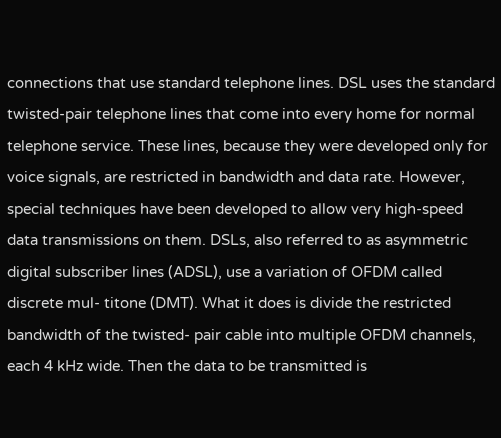connections that use standard telephone lines. DSL uses the standard twisted-pair telephone lines that come into every home for normal telephone service. These lines, because they were developed only for voice signals, are restricted in bandwidth and data rate. However, special techniques have been developed to allow very high-speed data transmissions on them. DSLs, also referred to as asymmetric digital subscriber lines (ADSL), use a variation of OFDM called discrete mul- titone (DMT). What it does is divide the restricted bandwidth of the twisted- pair cable into multiple OFDM channels, each 4 kHz wide. Then the data to be transmitted is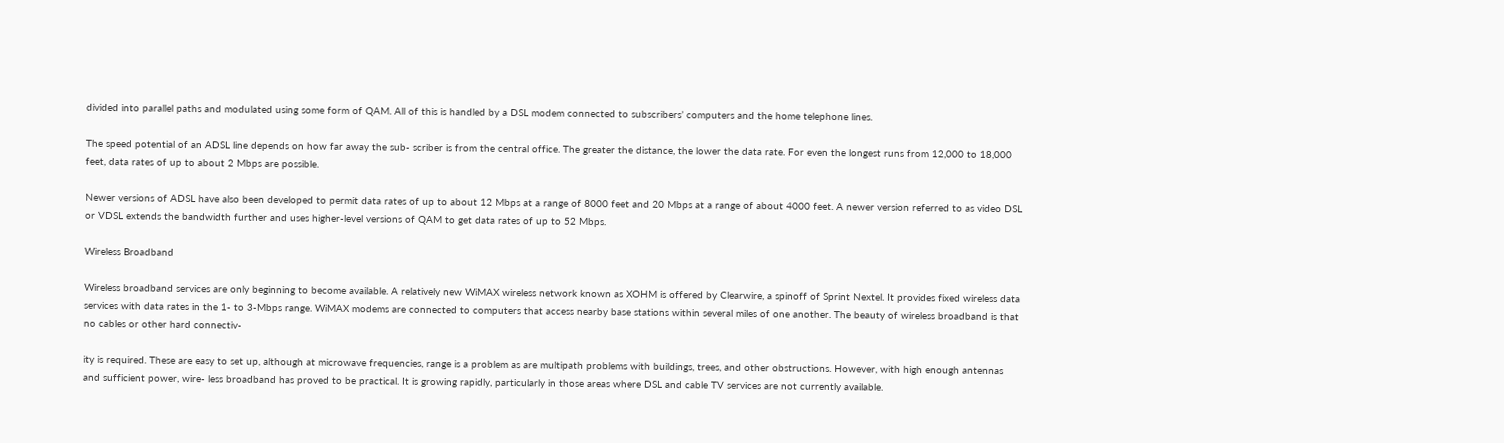divided into parallel paths and modulated using some form of QAM. All of this is handled by a DSL modem connected to subscribers’ computers and the home telephone lines.

The speed potential of an ADSL line depends on how far away the sub- scriber is from the central office. The greater the distance, the lower the data rate. For even the longest runs from 12,000 to 18,000 feet, data rates of up to about 2 Mbps are possible.

Newer versions of ADSL have also been developed to permit data rates of up to about 12 Mbps at a range of 8000 feet and 20 Mbps at a range of about 4000 feet. A newer version referred to as video DSL or VDSL extends the bandwidth further and uses higher-level versions of QAM to get data rates of up to 52 Mbps.

Wireless Broadband

Wireless broadband services are only beginning to become available. A relatively new WiMAX wireless network known as XOHM is offered by Clearwire, a spinoff of Sprint Nextel. It provides fixed wireless data services with data rates in the 1- to 3-Mbps range. WiMAX modems are connected to computers that access nearby base stations within several miles of one another. The beauty of wireless broadband is that no cables or other hard connectiv-

ity is required. These are easy to set up, although at microwave frequencies, range is a problem as are multipath problems with buildings, trees, and other obstructions. However, with high enough antennas and sufficient power, wire- less broadband has proved to be practical. It is growing rapidly, particularly in those areas where DSL and cable TV services are not currently available.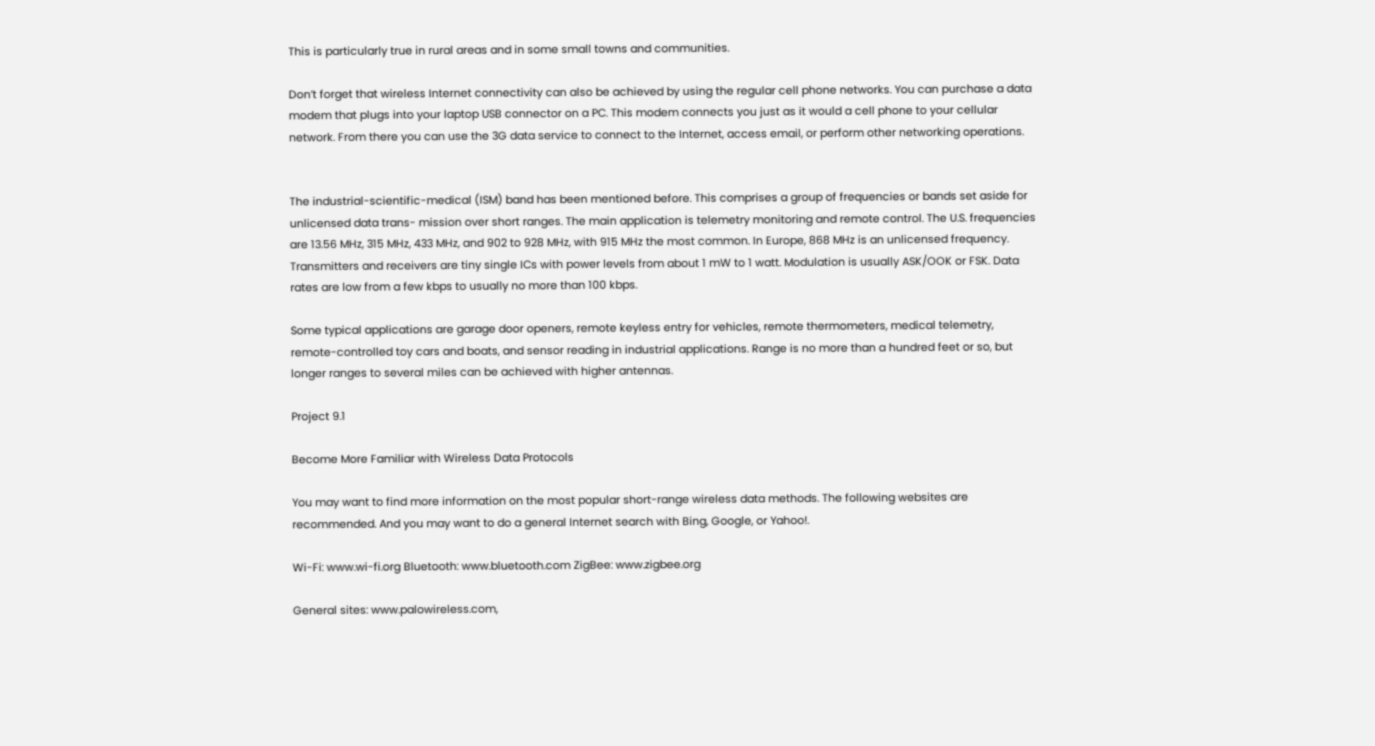This is particularly true in rural areas and in some small towns and communities.

Don’t forget that wireless Internet connectivity can also be achieved by using the regular cell phone networks. You can purchase a data modem that plugs into your laptop USB connector on a PC. This modem connects you just as it would a cell phone to your cellular network. From there you can use the 3G data service to connect to the Internet, access email, or perform other networking operations.


The industrial-scientific-medical (ISM) band has been mentioned before. This comprises a group of frequencies or bands set aside for unlicensed data trans- mission over short ranges. The main application is telemetry monitoring and remote control. The U.S. frequencies are 13.56 MHz, 315 MHz, 433 MHz, and 902 to 928 MHz, with 915 MHz the most common. In Europe, 868 MHz is an unlicensed frequency. Transmitters and receivers are tiny single ICs with power levels from about 1 mW to 1 watt. Modulation is usually ASK/OOK or FSK. Data rates are low from a few kbps to usually no more than 100 kbps.

Some typical applications are garage door openers, remote keyless entry for vehicles, remote thermometers, medical telemetry, remote-controlled toy cars and boats, and sensor reading in industrial applications. Range is no more than a hundred feet or so, but longer ranges to several miles can be achieved with higher antennas.

Project 9.1

Become More Familiar with Wireless Data Protocols

You may want to find more information on the most popular short-range wireless data methods. The following websites are recommended. And you may want to do a general Internet search with Bing, Google, or Yahoo!.

Wi-Fi: www.wi-fi.org Bluetooth: www.bluetooth.com ZigBee: www.zigbee.org

General sites: www.palowireless.com,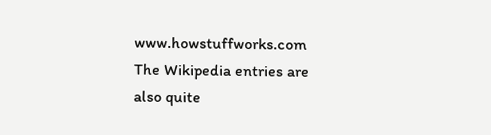www.howstuffworks.com The Wikipedia entries are also quite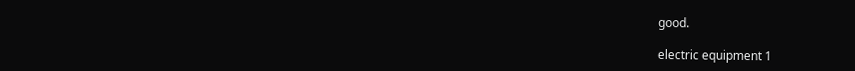good.

electric equipment 1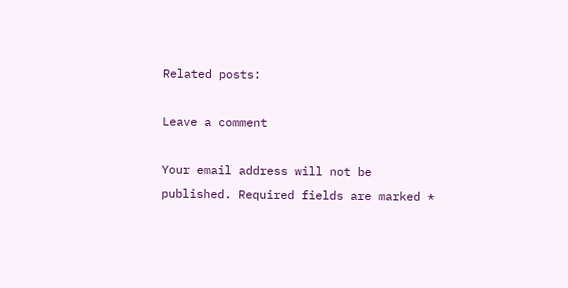Related posts:

Leave a comment

Your email address will not be published. Required fields are marked *